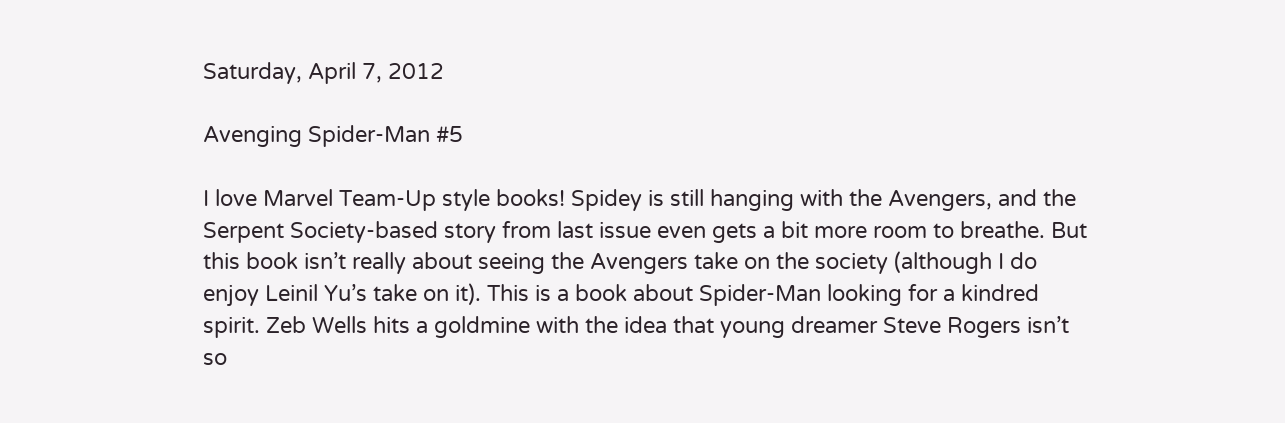Saturday, April 7, 2012

Avenging Spider-Man #5

I love Marvel Team-Up style books! Spidey is still hanging with the Avengers, and the Serpent Society-based story from last issue even gets a bit more room to breathe. But this book isn’t really about seeing the Avengers take on the society (although I do enjoy Leinil Yu’s take on it). This is a book about Spider-Man looking for a kindred spirit. Zeb Wells hits a goldmine with the idea that young dreamer Steve Rogers isn’t so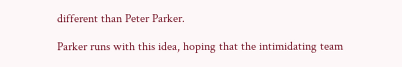different than Peter Parker.

Parker runs with this idea, hoping that the intimidating team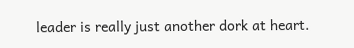leader is really just another dork at heart.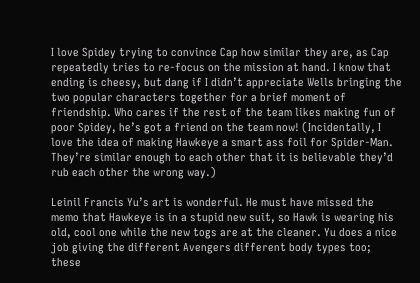I love Spidey trying to convince Cap how similar they are, as Cap repeatedly tries to re-focus on the mission at hand. I know that ending is cheesy, but dang if I didn’t appreciate Wells bringing the two popular characters together for a brief moment of friendship. Who cares if the rest of the team likes making fun of poor Spidey, he’s got a friend on the team now! (Incidentally, I love the idea of making Hawkeye a smart ass foil for Spider-Man. They’re similar enough to each other that it is believable they’d rub each other the wrong way.)

Leinil Francis Yu’s art is wonderful. He must have missed the memo that Hawkeye is in a stupid new suit, so Hawk is wearing his old, cool one while the new togs are at the cleaner. Yu does a nice job giving the different Avengers different body types too; these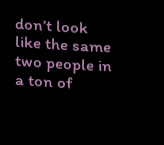don’t look like the same two people in a ton of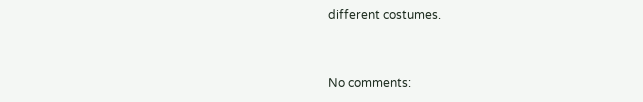different costumes.


No comments: